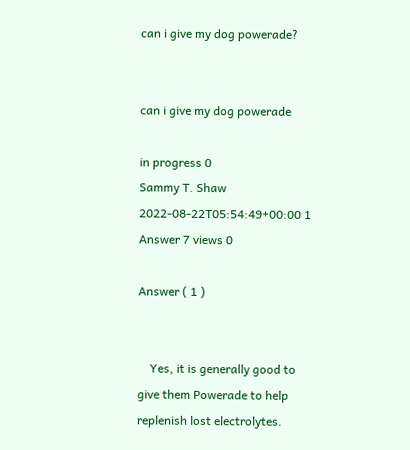can i give my dog powerade?


can i give my dog powerade

in progress 0
Sammy T. Shaw 2022-08-22T05:54:49+00:00 1 Answer 7 views 0

Answer ( 1 )


    Yes, it is generally good to give them Powerade to help replenish lost electrolytes.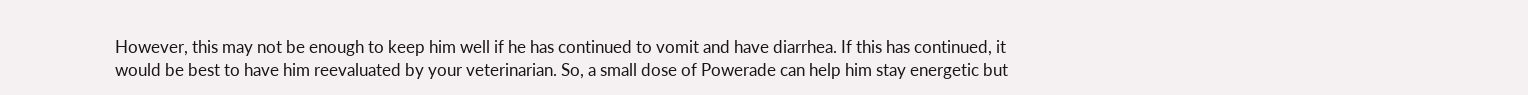However, this may not be enough to keep him well if he has continued to vomit and have diarrhea. If this has continued, it would be best to have him reevaluated by your veterinarian. So, a small dose of Powerade can help him stay energetic but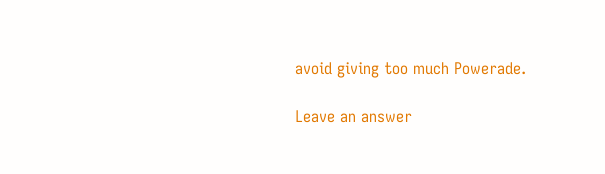avoid giving too much Powerade.

Leave an answer